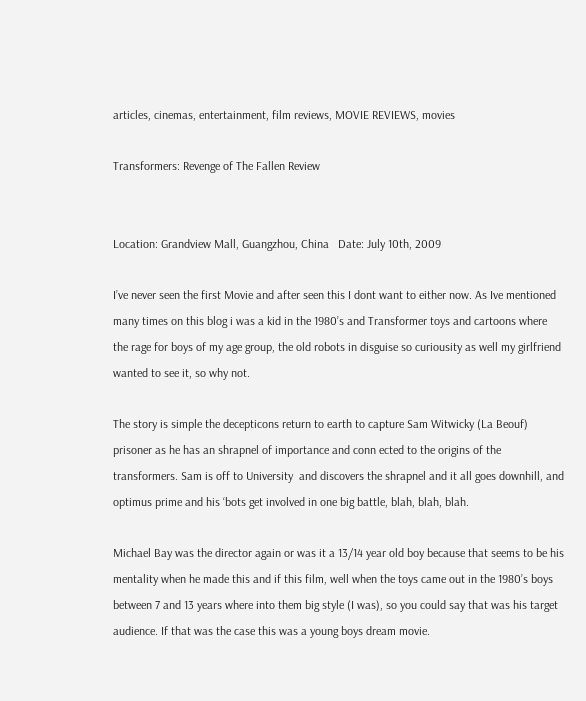articles, cinemas, entertainment, film reviews, MOVIE REVIEWS, movies

Transformers: Revenge of The Fallen Review


Location: Grandview Mall, Guangzhou, China   Date: July 10th, 2009

I’ve never seen the first Movie and after seen this I dont want to either now. As Ive mentioned many times on this blog i was a kid in the 1980’s and Transformer toys and cartoons where the rage for boys of my age group, the old robots in disguise so curiousity as well my girlfriend wanted to see it, so why not.

The story is simple the decepticons return to earth to capture Sam Witwicky (La Beouf) prisoner as he has an shrapnel of importance and conn ected to the origins of the transformers. Sam is off to University  and discovers the shrapnel and it all goes downhill, and optimus prime and his ‘bots get involved in one big battle, blah, blah, blah.

Michael Bay was the director again or was it a 13/14 year old boy because that seems to be his mentality when he made this and if this film, well when the toys came out in the 1980’s boys between 7 and 13 years where into them big style (I was), so you could say that was his target audience. If that was the case this was a young boys dream movie.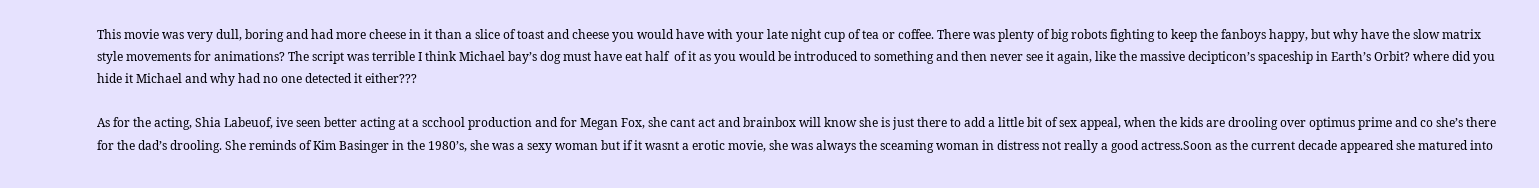This movie was very dull, boring and had more cheese in it than a slice of toast and cheese you would have with your late night cup of tea or coffee. There was plenty of big robots fighting to keep the fanboys happy, but why have the slow matrix style movements for animations? The script was terrible I think Michael bay’s dog must have eat half  of it as you would be introduced to something and then never see it again, like the massive decipticon’s spaceship in Earth’s Orbit? where did you hide it Michael and why had no one detected it either???

As for the acting, Shia Labeuof, ive seen better acting at a scchool production and for Megan Fox, she cant act and brainbox will know she is just there to add a little bit of sex appeal, when the kids are drooling over optimus prime and co she’s there for the dad’s drooling. She reminds of Kim Basinger in the 1980’s, she was a sexy woman but if it wasnt a erotic movie, she was always the sceaming woman in distress not really a good actress.Soon as the current decade appeared she matured into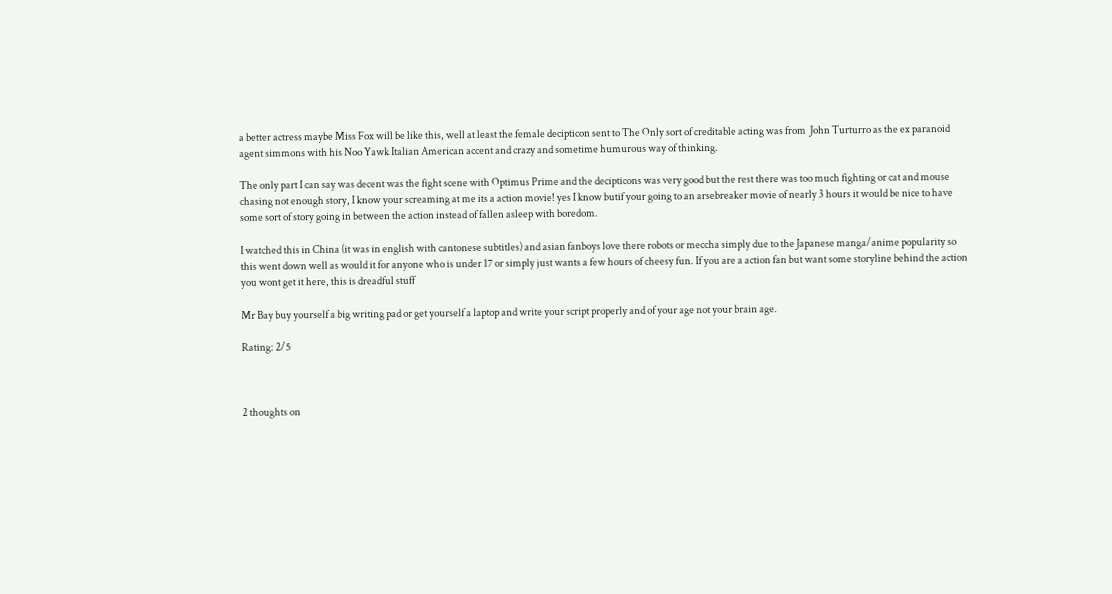a better actress maybe Miss Fox will be like this, well at least the female decipticon sent to The Only sort of creditable acting was from  John Turturro as the ex paranoid agent simmons with his Noo Yawk Italian American accent and crazy and sometime humurous way of thinking.

The only part I can say was decent was the fight scene with Optimus Prime and the decipticons was very good but the rest there was too much fighting or cat and mouse chasing not enough story, I know your screaming at me its a action movie! yes I know butif your going to an arsebreaker movie of nearly 3 hours it would be nice to have some sort of story going in between the action instead of fallen asleep with boredom.

I watched this in China (it was in english with cantonese subtitles) and asian fanboys love there robots or meccha simply due to the Japanese manga/anime popularity so this went down well as would it for anyone who is under 17 or simply just wants a few hours of cheesy fun. If you are a action fan but want some storyline behind the action you wont get it here, this is dreadful stuff

Mr Bay buy yourself a big writing pad or get yourself a laptop and write your script properly and of your age not your brain age.

Rating: 2/5



2 thoughts on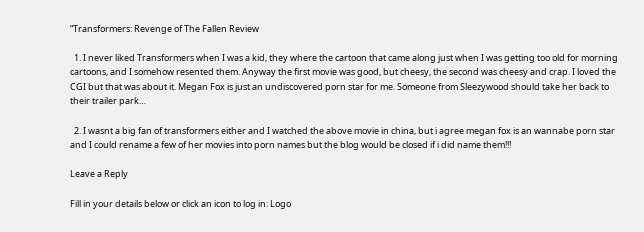“Transformers: Revenge of The Fallen Review

  1. I never liked Transformers when I was a kid, they where the cartoon that came along just when I was getting too old for morning cartoons, and I somehow resented them. Anyway the first movie was good, but cheesy, the second was cheesy and crap. I loved the CGI but that was about it. Megan Fox is just an undiscovered porn star for me. Someone from Sleezywood should take her back to their trailer park…

  2. I wasnt a big fan of transformers either and I watched the above movie in china, but i agree megan fox is an wannabe porn star and I could rename a few of her movies into porn names but the blog would be closed if i did name them!!!

Leave a Reply

Fill in your details below or click an icon to log in: Logo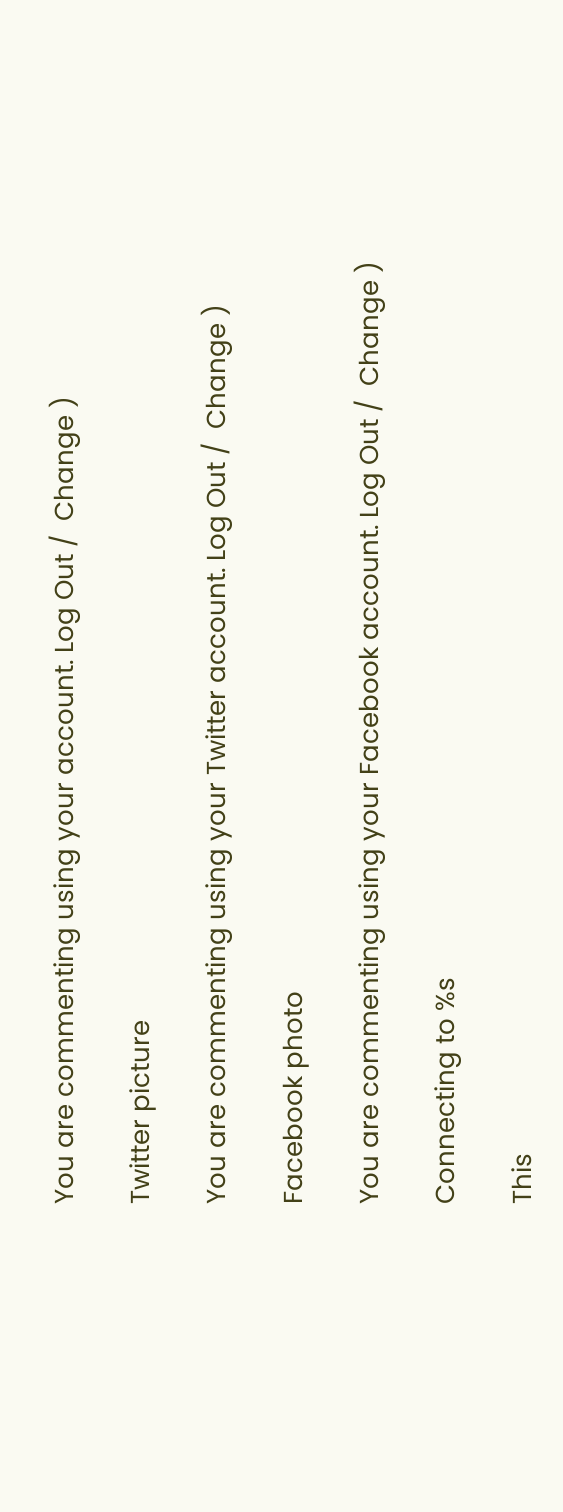You are commenting using your account. Log Out /  Change )

Twitter picture

You are commenting using your Twitter account. Log Out /  Change )

Facebook photo

You are commenting using your Facebook account. Log Out /  Change )

Connecting to %s

This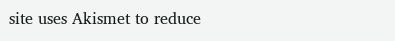site uses Akismet to reduce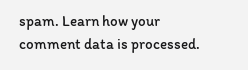spam. Learn how your comment data is processed.